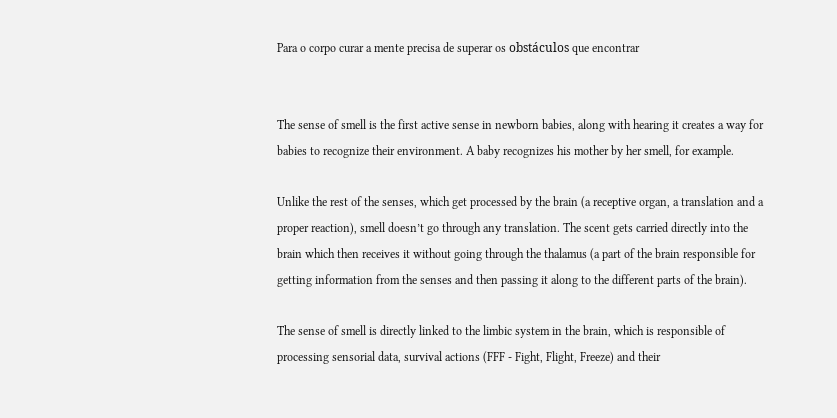Para o corpo curar a mente precisa de superar os obstáculos que encontrar


The sense of smell is the first active sense in newborn babies, along with hearing it creates a way for babies to recognize their environment. A baby recognizes his mother by her smell, for example.

Unlike the rest of the senses, which get processed by the brain (a receptive organ, a translation and a proper reaction), smell doesn’t go through any translation. The scent gets carried directly into the brain which then receives it without going through the thalamus (a part of the brain responsible for getting information from the senses and then passing it along to the different parts of the brain).

The sense of smell is directly linked to the limbic system in the brain, which is responsible of processing sensorial data, survival actions (FFF - Fight, Flight, Freeze) and their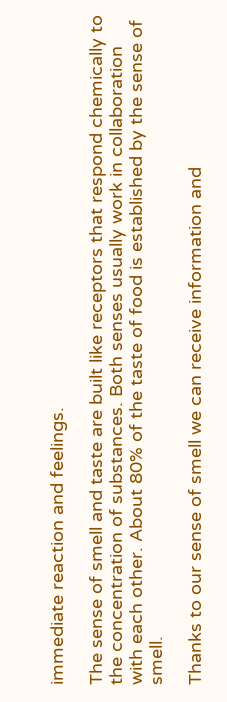immediate reaction and feelings.

The sense of smell and taste are built like receptors that respond chemically to the concentration of substances. Both senses usually work in collaboration with each other. About 80% of the taste of food is established by the sense of smell.

Thanks to our sense of smell we can receive information and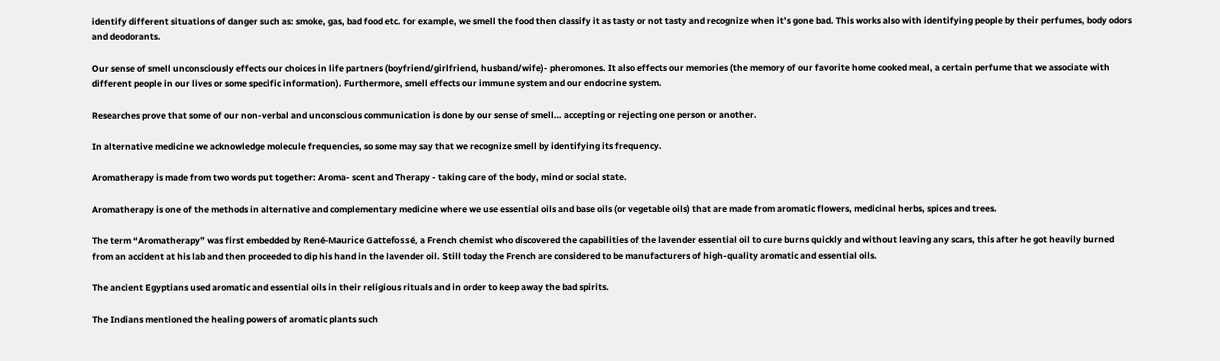identify different situations of danger such as: smoke, gas, bad food etc. for example, we smell the food then classify it as tasty or not tasty and recognize when it’s gone bad. This works also with identifying people by their perfumes, body odors and deodorants.

Our sense of smell unconsciously effects our choices in life partners (boyfriend/girlfriend, husband/wife)- pheromones. It also effects our memories (the memory of our favorite home cooked meal, a certain perfume that we associate with different people in our lives or some specific information). Furthermore, smell effects our immune system and our endocrine system.

Researches prove that some of our non-verbal and unconscious communication is done by our sense of smell… accepting or rejecting one person or another.

In alternative medicine we acknowledge molecule frequencies, so some may say that we recognize smell by identifying its frequency.

Aromatherapy is made from two words put together: Aroma- scent and Therapy - taking care of the body, mind or social state.

Aromatherapy is one of the methods in alternative and complementary medicine where we use essential oils and base oils (or vegetable oils) that are made from aromatic flowers, medicinal herbs, spices and trees.

The term “Aromatherapy” was first embedded by René-Maurice Gattefossé, a French chemist who discovered the capabilities of the lavender essential oil to cure burns quickly and without leaving any scars, this after he got heavily burned from an accident at his lab and then proceeded to dip his hand in the lavender oil. Still today the French are considered to be manufacturers of high-quality aromatic and essential oils.

The ancient Egyptians used aromatic and essential oils in their religious rituals and in order to keep away the bad spirits.

The Indians mentioned the healing powers of aromatic plants such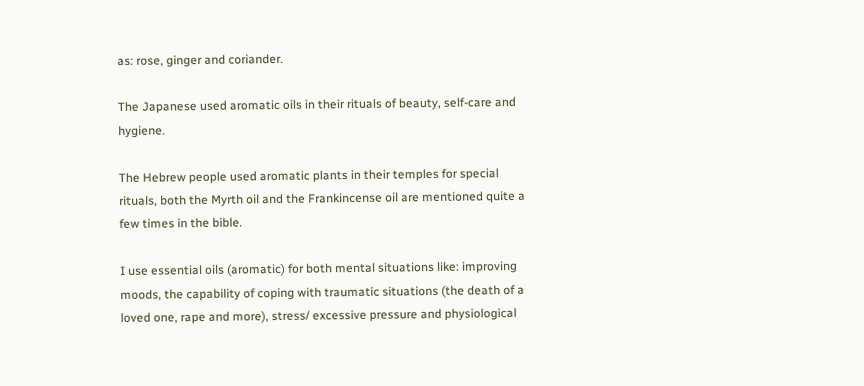as: rose, ginger and coriander.

The Japanese used aromatic oils in their rituals of beauty, self-care and hygiene.

The Hebrew people used aromatic plants in their temples for special rituals, both the Myrth oil and the Frankincense oil are mentioned quite a few times in the bible.

I use essential oils (aromatic) for both mental situations like: improving moods, the capability of coping with traumatic situations (the death of a loved one, rape and more), stress/ excessive pressure and physiological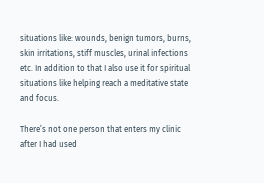situations like: wounds, benign tumors, burns, skin irritations, stiff muscles, urinal infections etc. In addition to that I also use it for spiritual situations like helping reach a meditative state and focus.

There’s not one person that enters my clinic after I had used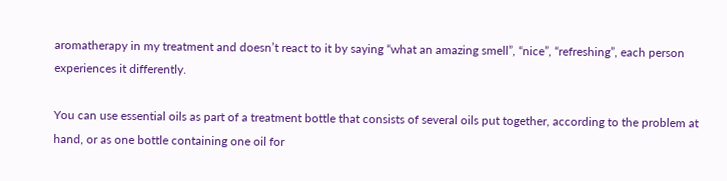aromatherapy in my treatment and doesn’t react to it by saying “what an amazing smell”, “nice”, “refreshing”, each person experiences it differently.

You can use essential oils as part of a treatment bottle that consists of several oils put together, according to the problem at hand, or as one bottle containing one oil for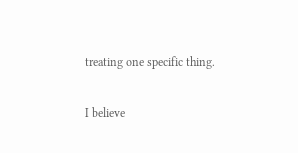treating one specific thing.

I believe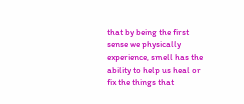that by being the first sense we physically experience, smell has the ability to help us heal or fix the things that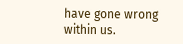have gone wrong within us.